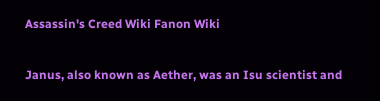Assassin's Creed Wiki Fanon Wiki

Janus, also known as Aether, was an Isu scientist and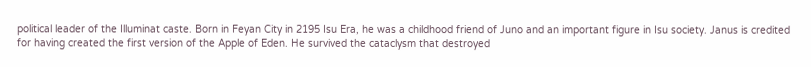political leader of the Illuminat caste. Born in Feyan City in 2195 Isu Era, he was a childhood friend of Juno and an important figure in Isu society. Janus is credited for having created the first version of the Apple of Eden. He survived the cataclysm that destroyed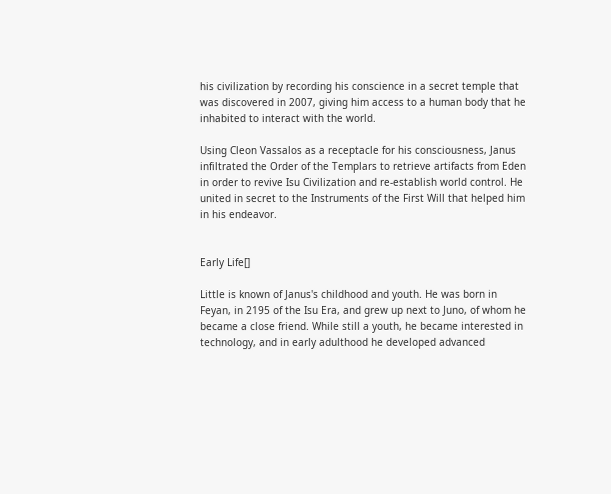his civilization by recording his conscience in a secret temple that was discovered in 2007, giving him access to a human body that he inhabited to interact with the world.

Using Cleon Vassalos as a receptacle for his consciousness, Janus infiltrated the Order of the Templars to retrieve artifacts from Eden in order to revive Isu Civilization and re-establish world control. He united in secret to the Instruments of the First Will that helped him in his endeavor.


Early Life[]

Little is known of Janus's childhood and youth. He was born in Feyan, in 2195 of the Isu Era, and grew up next to Juno, of whom he became a close friend. While still a youth, he became interested in technology, and in early adulthood he developed advanced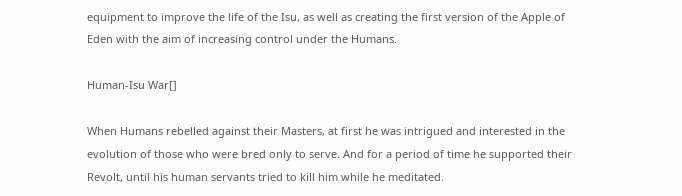equipment to improve the life of the Isu, as well as creating the first version of the Apple of Eden with the aim of increasing control under the Humans.

Human-Isu War[]

When Humans rebelled against their Masters, at first he was intrigued and interested in the evolution of those who were bred only to serve. And for a period of time he supported their Revolt, until his human servants tried to kill him while he meditated.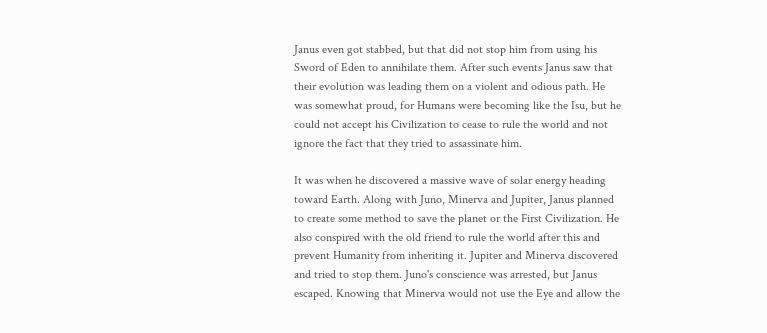Janus even got stabbed, but that did not stop him from using his Sword of Eden to annihilate them. After such events Janus saw that their evolution was leading them on a violent and odious path. He was somewhat proud, for Humans were becoming like the Isu, but he could not accept his Civilization to cease to rule the world and not ignore the fact that they tried to assassinate him.

It was when he discovered a massive wave of solar energy heading toward Earth. Along with Juno, Minerva and Jupiter, Janus planned to create some method to save the planet or the First Civilization. He also conspired with the old friend to rule the world after this and prevent Humanity from inheriting it. Jupiter and Minerva discovered and tried to stop them. Juno's conscience was arrested, but Janus escaped. Knowing that Minerva would not use the Eye and allow the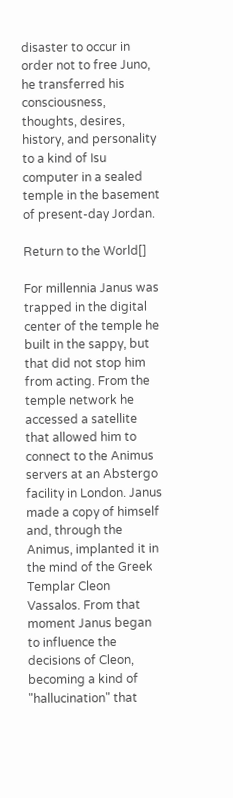disaster to occur in order not to free Juno, he transferred his consciousness, thoughts, desires, history, and personality to a kind of Isu computer in a sealed temple in the basement of present-day Jordan.

Return to the World[]

For millennia Janus was trapped in the digital center of the temple he built in the sappy, but that did not stop him from acting. From the temple network he accessed a satellite that allowed him to connect to the Animus servers at an Abstergo facility in London. Janus made a copy of himself and, through the Animus, implanted it in the mind of the Greek Templar Cleon Vassalos. From that moment Janus began to influence the decisions of Cleon, becoming a kind of "hallucination" that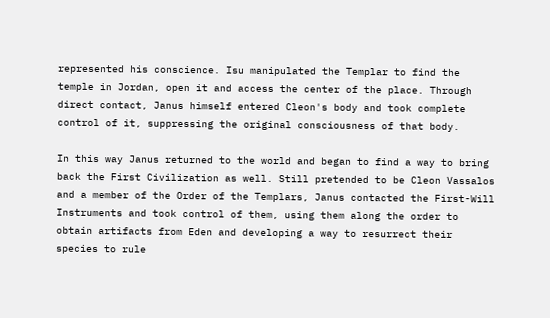represented his conscience. Isu manipulated the Templar to find the temple in Jordan, open it and access the center of the place. Through direct contact, Janus himself entered Cleon's body and took complete control of it, suppressing the original consciousness of that body.

In this way Janus returned to the world and began to find a way to bring back the First Civilization as well. Still pretended to be Cleon Vassalos and a member of the Order of the Templars, Janus contacted the First-Will Instruments and took control of them, using them along the order to obtain artifacts from Eden and developing a way to resurrect their species to rule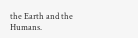the Earth and the Humans.